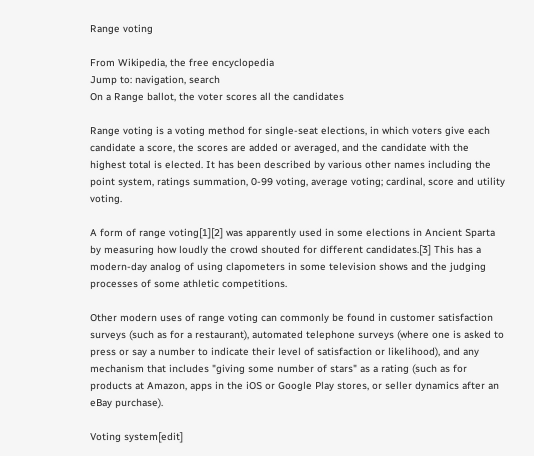Range voting

From Wikipedia, the free encyclopedia
Jump to: navigation, search
On a Range ballot, the voter scores all the candidates

Range voting is a voting method for single-seat elections, in which voters give each candidate a score, the scores are added or averaged, and the candidate with the highest total is elected. It has been described by various other names including the point system, ratings summation, 0-99 voting, average voting; cardinal, score and utility voting.

A form of range voting[1][2] was apparently used in some elections in Ancient Sparta by measuring how loudly the crowd shouted for different candidates.[3] This has a modern-day analog of using clapometers in some television shows and the judging processes of some athletic competitions.

Other modern uses of range voting can commonly be found in customer satisfaction surveys (such as for a restaurant), automated telephone surveys (where one is asked to press or say a number to indicate their level of satisfaction or likelihood), and any mechanism that includes "giving some number of stars" as a rating (such as for products at Amazon, apps in the iOS or Google Play stores, or seller dynamics after an eBay purchase).

Voting system[edit]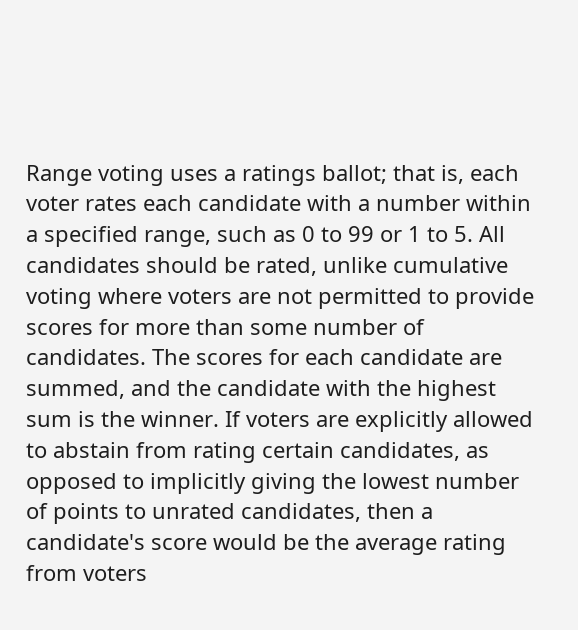Range voting uses a ratings ballot; that is, each voter rates each candidate with a number within a specified range, such as 0 to 99 or 1 to 5. All candidates should be rated, unlike cumulative voting where voters are not permitted to provide scores for more than some number of candidates. The scores for each candidate are summed, and the candidate with the highest sum is the winner. If voters are explicitly allowed to abstain from rating certain candidates, as opposed to implicitly giving the lowest number of points to unrated candidates, then a candidate's score would be the average rating from voters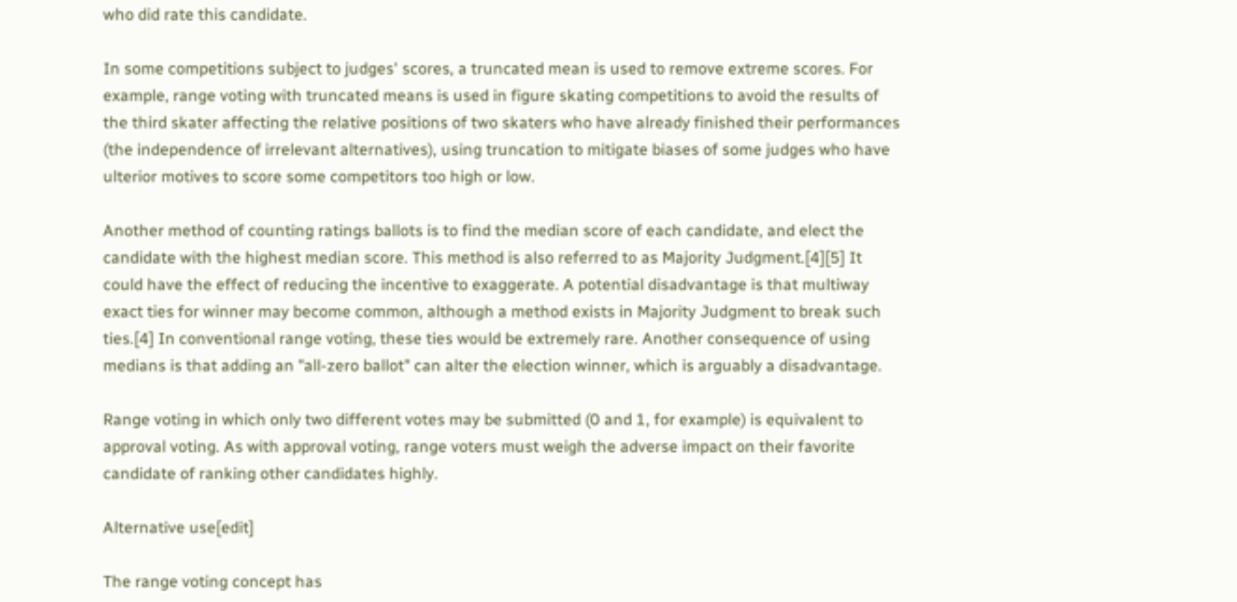who did rate this candidate.

In some competitions subject to judges' scores, a truncated mean is used to remove extreme scores. For example, range voting with truncated means is used in figure skating competitions to avoid the results of the third skater affecting the relative positions of two skaters who have already finished their performances (the independence of irrelevant alternatives), using truncation to mitigate biases of some judges who have ulterior motives to score some competitors too high or low.

Another method of counting ratings ballots is to find the median score of each candidate, and elect the candidate with the highest median score. This method is also referred to as Majority Judgment.[4][5] It could have the effect of reducing the incentive to exaggerate. A potential disadvantage is that multiway exact ties for winner may become common, although a method exists in Majority Judgment to break such ties.[4] In conventional range voting, these ties would be extremely rare. Another consequence of using medians is that adding an "all-zero ballot" can alter the election winner, which is arguably a disadvantage.

Range voting in which only two different votes may be submitted (0 and 1, for example) is equivalent to approval voting. As with approval voting, range voters must weigh the adverse impact on their favorite candidate of ranking other candidates highly.

Alternative use[edit]

The range voting concept has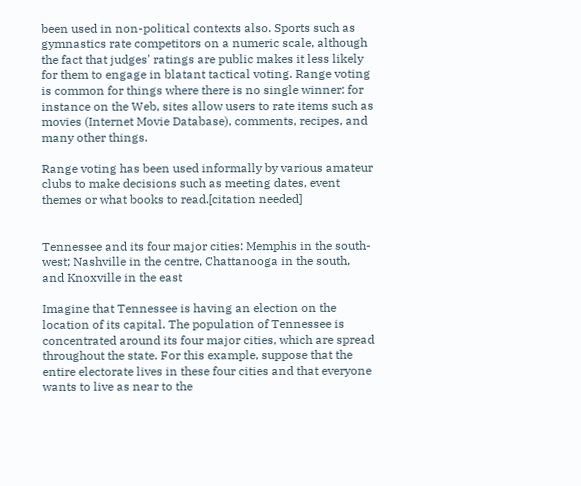been used in non-political contexts also. Sports such as gymnastics rate competitors on a numeric scale, although the fact that judges' ratings are public makes it less likely for them to engage in blatant tactical voting. Range voting is common for things where there is no single winner: for instance on the Web, sites allow users to rate items such as movies (Internet Movie Database), comments, recipes, and many other things.

Range voting has been used informally by various amateur clubs to make decisions such as meeting dates, event themes or what books to read.[citation needed]


Tennessee and its four major cities: Memphis in the south-west; Nashville in the centre, Chattanooga in the south, and Knoxville in the east

Imagine that Tennessee is having an election on the location of its capital. The population of Tennessee is concentrated around its four major cities, which are spread throughout the state. For this example, suppose that the entire electorate lives in these four cities and that everyone wants to live as near to the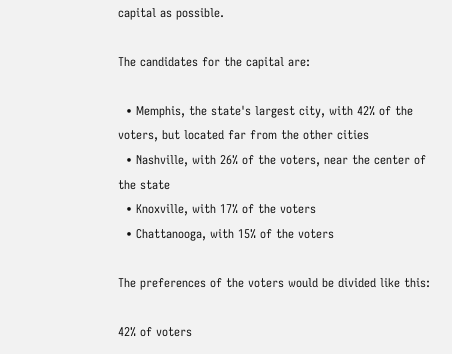capital as possible.

The candidates for the capital are:

  • Memphis, the state's largest city, with 42% of the voters, but located far from the other cities
  • Nashville, with 26% of the voters, near the center of the state
  • Knoxville, with 17% of the voters
  • Chattanooga, with 15% of the voters

The preferences of the voters would be divided like this:

42% of voters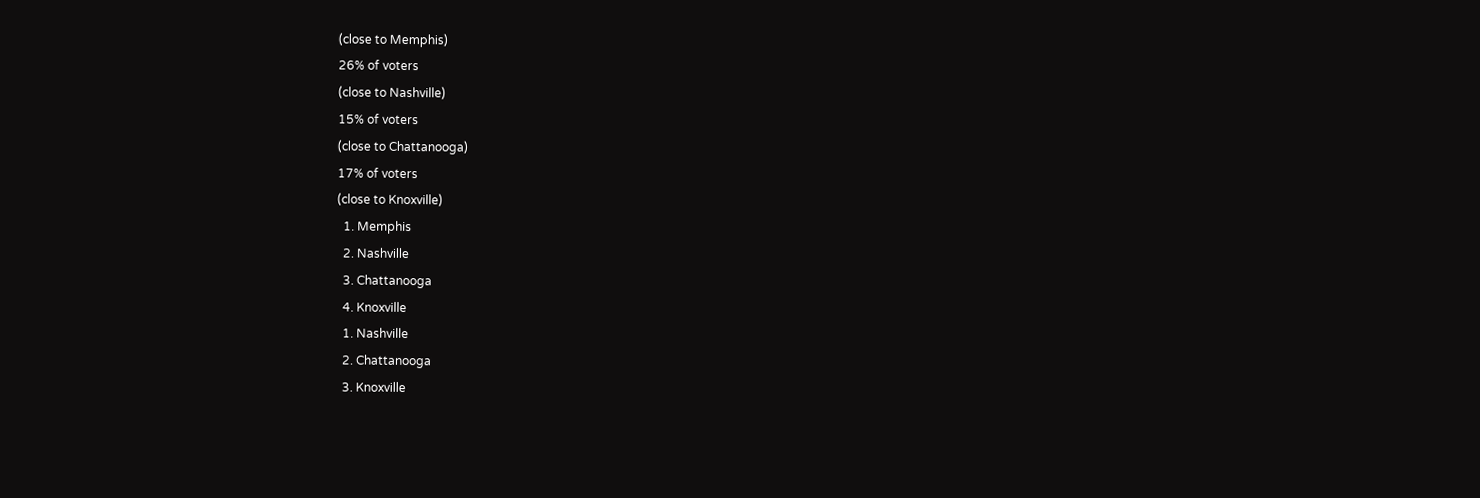(close to Memphis)
26% of voters
(close to Nashville)
15% of voters
(close to Chattanooga)
17% of voters
(close to Knoxville)
  1. Memphis
  2. Nashville
  3. Chattanooga
  4. Knoxville
  1. Nashville
  2. Chattanooga
  3. Knoxville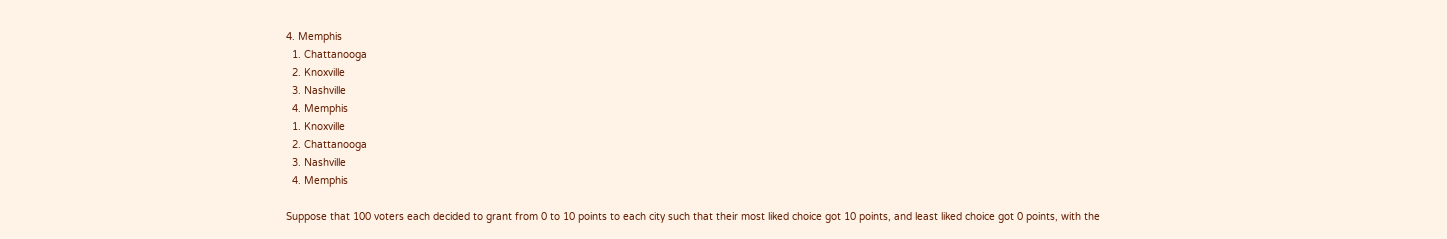4. Memphis
  1. Chattanooga
  2. Knoxville
  3. Nashville
  4. Memphis
  1. Knoxville
  2. Chattanooga
  3. Nashville
  4. Memphis

Suppose that 100 voters each decided to grant from 0 to 10 points to each city such that their most liked choice got 10 points, and least liked choice got 0 points, with the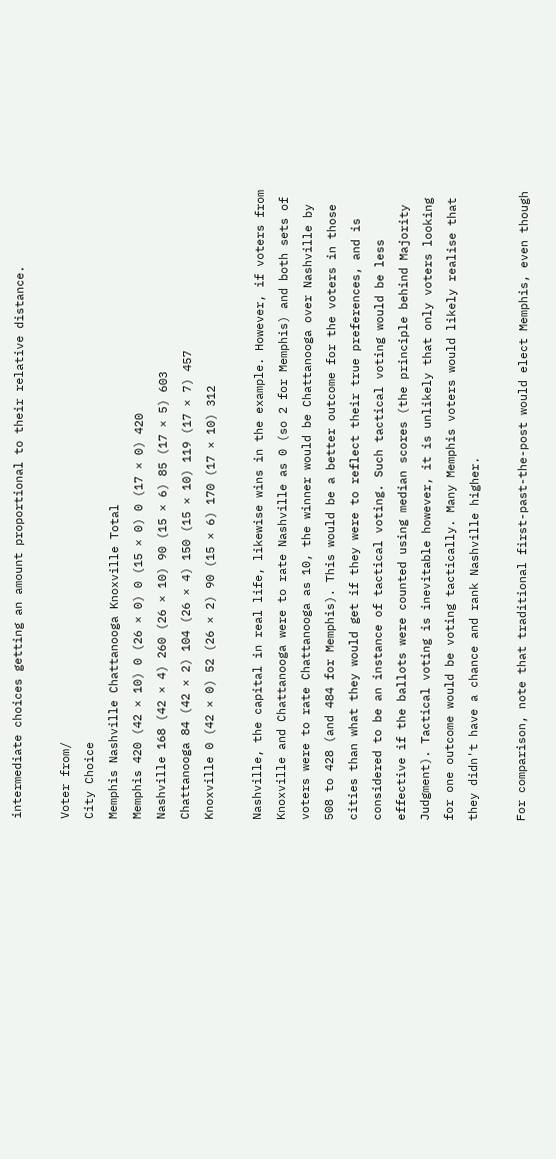intermediate choices getting an amount proportional to their relative distance.

Voter from/
City Choice
Memphis Nashville Chattanooga Knoxville Total
Memphis 420 (42 × 10) 0 (26 × 0) 0 (15 × 0) 0 (17 × 0) 420
Nashville 168 (42 × 4) 260 (26 × 10) 90 (15 × 6) 85 (17 × 5) 603
Chattanooga 84 (42 × 2) 104 (26 × 4) 150 (15 × 10) 119 (17 × 7) 457
Knoxville 0 (42 × 0) 52 (26 × 2) 90 (15 × 6) 170 (17 × 10) 312

Nashville, the capital in real life, likewise wins in the example. However, if voters from Knoxville and Chattanooga were to rate Nashville as 0 (so 2 for Memphis) and both sets of voters were to rate Chattanooga as 10, the winner would be Chattanooga over Nashville by 508 to 428 (and 484 for Memphis). This would be a better outcome for the voters in those cities than what they would get if they were to reflect their true preferences, and is considered to be an instance of tactical voting. Such tactical voting would be less effective if the ballots were counted using median scores (the principle behind Majority Judgment). Tactical voting is inevitable however, it is unlikely that only voters looking for one outcome would be voting tactically. Many Memphis voters would likely realise that they didn't have a chance and rank Nashville higher.

For comparison, note that traditional first-past-the-post would elect Memphis, even though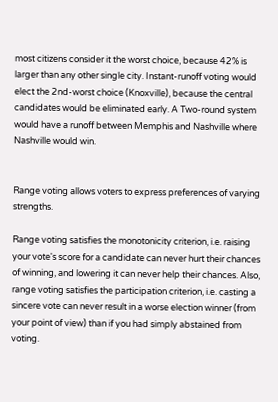most citizens consider it the worst choice, because 42% is larger than any other single city. Instant-runoff voting would elect the 2nd-worst choice (Knoxville), because the central candidates would be eliminated early. A Two-round system would have a runoff between Memphis and Nashville where Nashville would win.


Range voting allows voters to express preferences of varying strengths.

Range voting satisfies the monotonicity criterion, i.e. raising your vote's score for a candidate can never hurt their chances of winning, and lowering it can never help their chances. Also, range voting satisfies the participation criterion, i.e. casting a sincere vote can never result in a worse election winner (from your point of view) than if you had simply abstained from voting.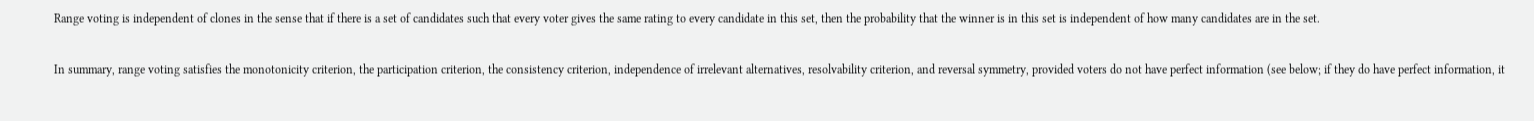Range voting is independent of clones in the sense that if there is a set of candidates such that every voter gives the same rating to every candidate in this set, then the probability that the winner is in this set is independent of how many candidates are in the set.

In summary, range voting satisfies the monotonicity criterion, the participation criterion, the consistency criterion, independence of irrelevant alternatives, resolvability criterion, and reversal symmetry, provided voters do not have perfect information (see below; if they do have perfect information, it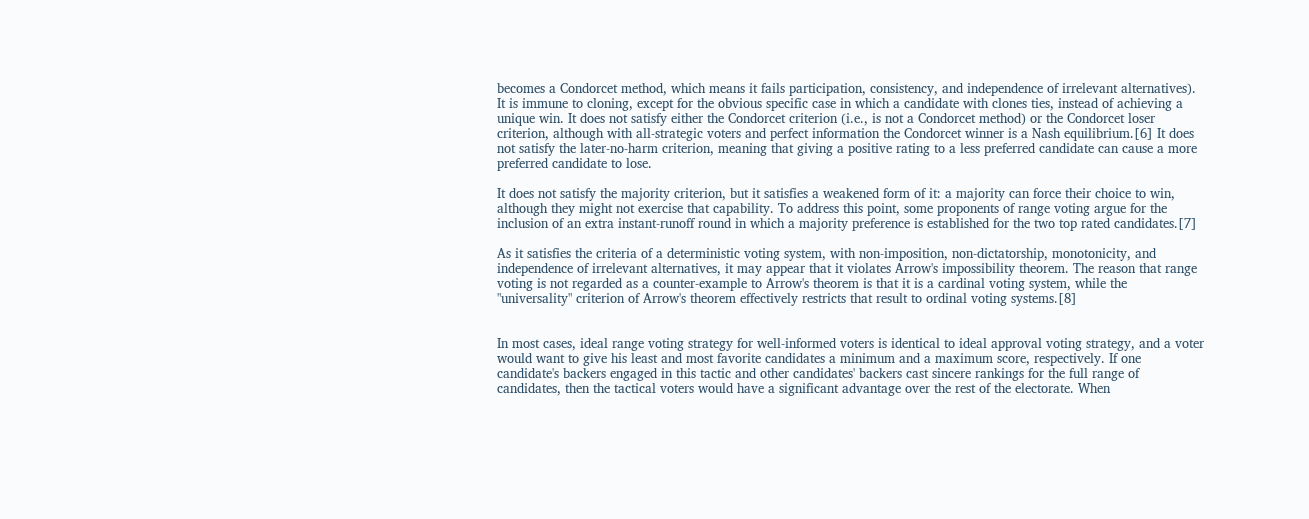becomes a Condorcet method, which means it fails participation, consistency, and independence of irrelevant alternatives). It is immune to cloning, except for the obvious specific case in which a candidate with clones ties, instead of achieving a unique win. It does not satisfy either the Condorcet criterion (i.e., is not a Condorcet method) or the Condorcet loser criterion, although with all-strategic voters and perfect information the Condorcet winner is a Nash equilibrium.[6] It does not satisfy the later-no-harm criterion, meaning that giving a positive rating to a less preferred candidate can cause a more preferred candidate to lose.

It does not satisfy the majority criterion, but it satisfies a weakened form of it: a majority can force their choice to win, although they might not exercise that capability. To address this point, some proponents of range voting argue for the inclusion of an extra instant-runoff round in which a majority preference is established for the two top rated candidates.[7]

As it satisfies the criteria of a deterministic voting system, with non-imposition, non-dictatorship, monotonicity, and independence of irrelevant alternatives, it may appear that it violates Arrow's impossibility theorem. The reason that range voting is not regarded as a counter-example to Arrow's theorem is that it is a cardinal voting system, while the "universality" criterion of Arrow's theorem effectively restricts that result to ordinal voting systems.[8]


In most cases, ideal range voting strategy for well-informed voters is identical to ideal approval voting strategy, and a voter would want to give his least and most favorite candidates a minimum and a maximum score, respectively. If one candidate's backers engaged in this tactic and other candidates' backers cast sincere rankings for the full range of candidates, then the tactical voters would have a significant advantage over the rest of the electorate. When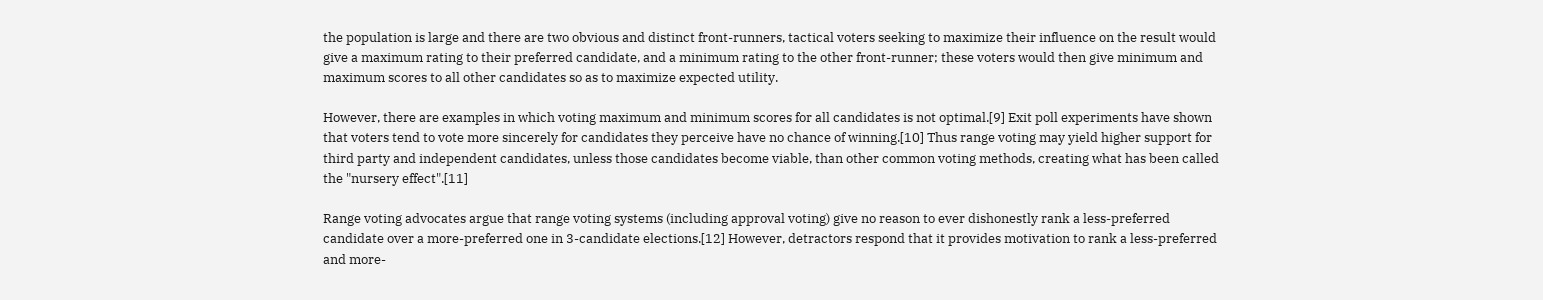the population is large and there are two obvious and distinct front-runners, tactical voters seeking to maximize their influence on the result would give a maximum rating to their preferred candidate, and a minimum rating to the other front-runner; these voters would then give minimum and maximum scores to all other candidates so as to maximize expected utility.

However, there are examples in which voting maximum and minimum scores for all candidates is not optimal.[9] Exit poll experiments have shown that voters tend to vote more sincerely for candidates they perceive have no chance of winning.[10] Thus range voting may yield higher support for third party and independent candidates, unless those candidates become viable, than other common voting methods, creating what has been called the "nursery effect".[11]

Range voting advocates argue that range voting systems (including approval voting) give no reason to ever dishonestly rank a less-preferred candidate over a more-preferred one in 3-candidate elections.[12] However, detractors respond that it provides motivation to rank a less-preferred and more-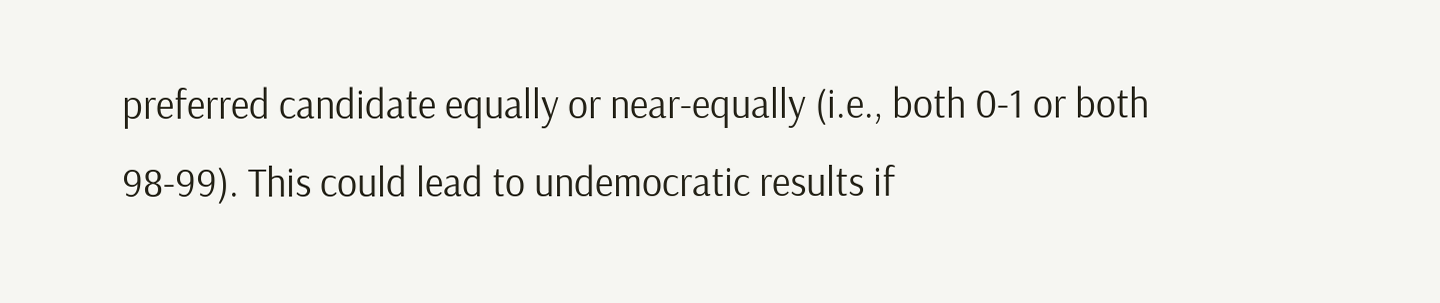preferred candidate equally or near-equally (i.e., both 0-1 or both 98-99). This could lead to undemocratic results if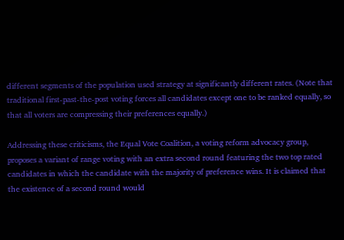different segments of the population used strategy at significantly different rates. (Note that traditional first-past-the-post voting forces all candidates except one to be ranked equally, so that all voters are compressing their preferences equally.)

Addressing these criticisms, the Equal Vote Coalition, a voting reform advocacy group, proposes a variant of range voting with an extra second round featuring the two top rated candidates in which the candidate with the majority of preference wins. It is claimed that the existence of a second round would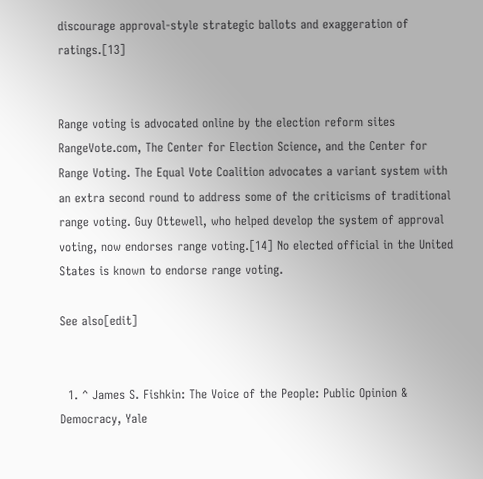discourage approval-style strategic ballots and exaggeration of ratings.[13]


Range voting is advocated online by the election reform sites RangeVote.com, The Center for Election Science, and the Center for Range Voting. The Equal Vote Coalition advocates a variant system with an extra second round to address some of the criticisms of traditional range voting. Guy Ottewell, who helped develop the system of approval voting, now endorses range voting.[14] No elected official in the United States is known to endorse range voting.

See also[edit]


  1. ^ James S. Fishkin: The Voice of the People: Public Opinion & Democracy, Yale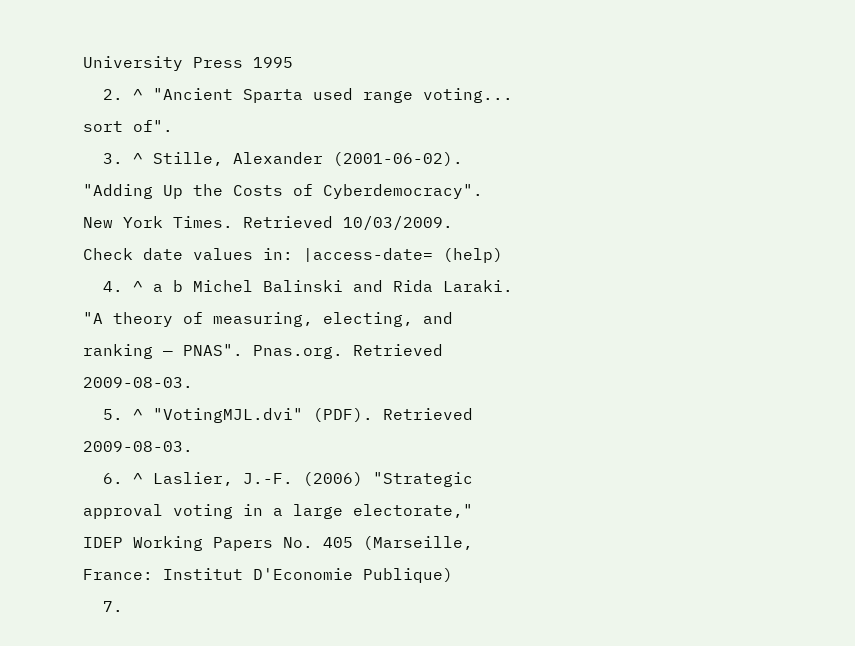University Press 1995
  2. ^ "Ancient Sparta used range voting... sort of".
  3. ^ Stille, Alexander (2001-06-02). "Adding Up the Costs of Cyberdemocracy". New York Times. Retrieved 10/03/2009.  Check date values in: |access-date= (help)
  4. ^ a b Michel Balinski and Rida Laraki. "A theory of measuring, electing, and ranking — PNAS". Pnas.org. Retrieved 2009-08-03.
  5. ^ "VotingMJL.dvi" (PDF). Retrieved 2009-08-03.
  6. ^ Laslier, J.-F. (2006) "Strategic approval voting in a large electorate," IDEP Working Papers No. 405 (Marseille, France: Institut D'Economie Publique)
  7.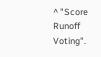^ "Score Runoff Voting".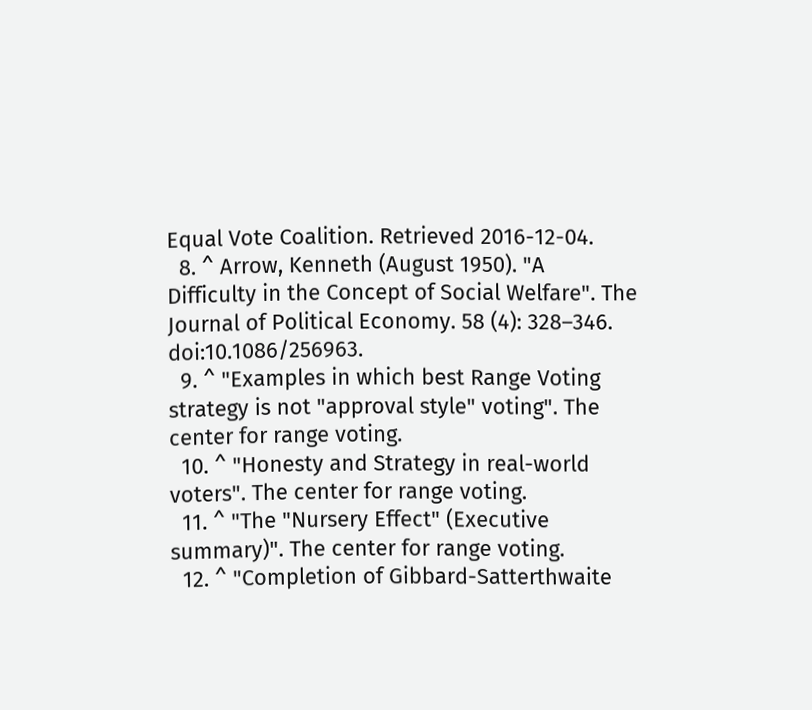Equal Vote Coalition. Retrieved 2016-12-04.
  8. ^ Arrow, Kenneth (August 1950). "A Difficulty in the Concept of Social Welfare". The Journal of Political Economy. 58 (4): 328–346. doi:10.1086/256963.
  9. ^ "Examples in which best Range Voting strategy is not "approval style" voting". The center for range voting.
  10. ^ "Honesty and Strategy in real-world voters". The center for range voting.
  11. ^ "The "Nursery Effect" (Executive summary)". The center for range voting.
  12. ^ "Completion of Gibbard-Satterthwaite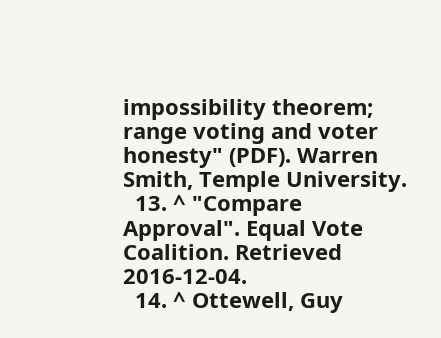impossibility theorem; range voting and voter honesty" (PDF). Warren Smith, Temple University.
  13. ^ "Compare Approval". Equal Vote Coalition. Retrieved 2016-12-04.
  14. ^ Ottewell, Guy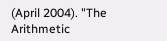(April 2004). "The Arithmetic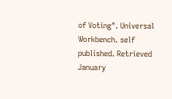of Voting". Universal Workbench. self published. Retrieved January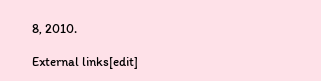8, 2010.

External links[edit]